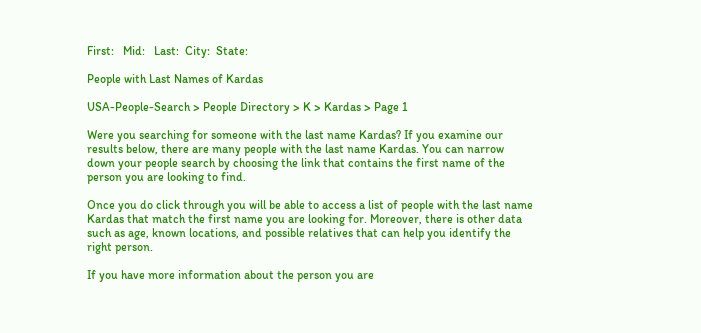First:   Mid:   Last:  City:  State:

People with Last Names of Kardas

USA-People-Search > People Directory > K > Kardas > Page 1

Were you searching for someone with the last name Kardas? If you examine our results below, there are many people with the last name Kardas. You can narrow down your people search by choosing the link that contains the first name of the person you are looking to find.

Once you do click through you will be able to access a list of people with the last name Kardas that match the first name you are looking for. Moreover, there is other data such as age, known locations, and possible relatives that can help you identify the right person.

If you have more information about the person you are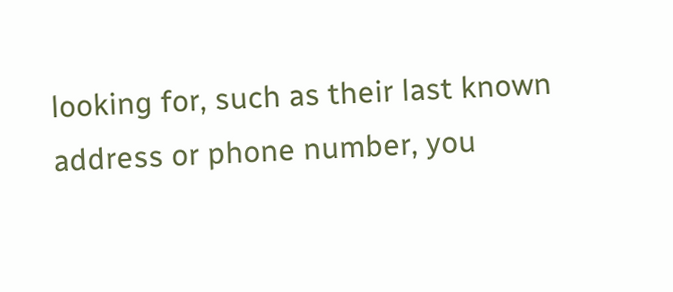looking for, such as their last known address or phone number, you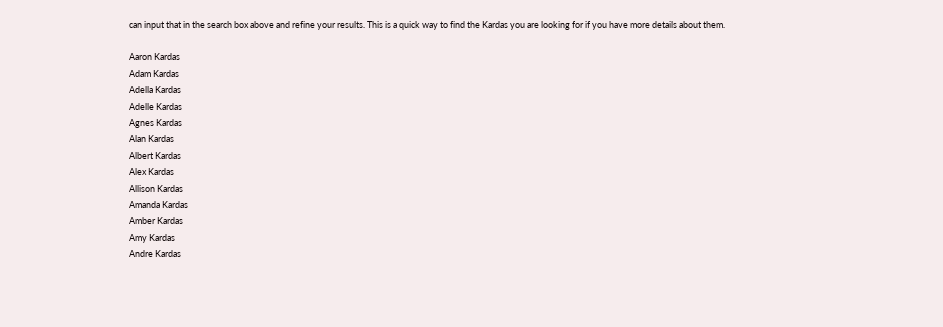can input that in the search box above and refine your results. This is a quick way to find the Kardas you are looking for if you have more details about them.

Aaron Kardas
Adam Kardas
Adella Kardas
Adelle Kardas
Agnes Kardas
Alan Kardas
Albert Kardas
Alex Kardas
Allison Kardas
Amanda Kardas
Amber Kardas
Amy Kardas
Andre Kardas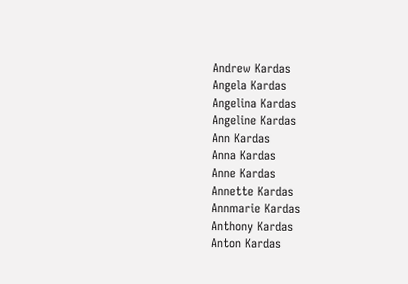Andrew Kardas
Angela Kardas
Angelina Kardas
Angeline Kardas
Ann Kardas
Anna Kardas
Anne Kardas
Annette Kardas
Annmarie Kardas
Anthony Kardas
Anton Kardas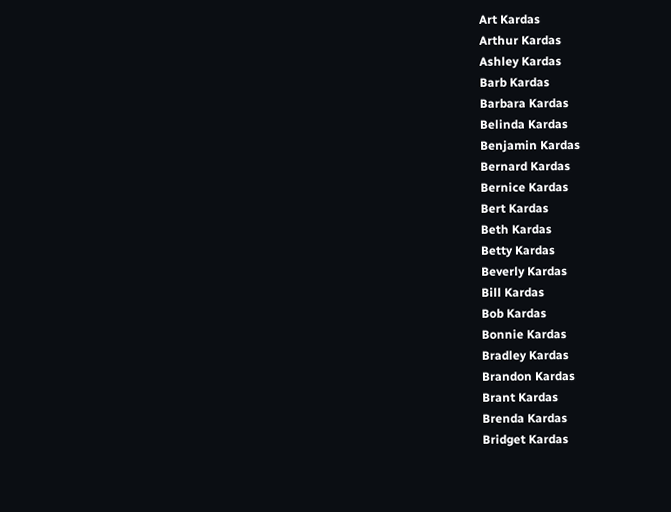Art Kardas
Arthur Kardas
Ashley Kardas
Barb Kardas
Barbara Kardas
Belinda Kardas
Benjamin Kardas
Bernard Kardas
Bernice Kardas
Bert Kardas
Beth Kardas
Betty Kardas
Beverly Kardas
Bill Kardas
Bob Kardas
Bonnie Kardas
Bradley Kardas
Brandon Kardas
Brant Kardas
Brenda Kardas
Bridget Kardas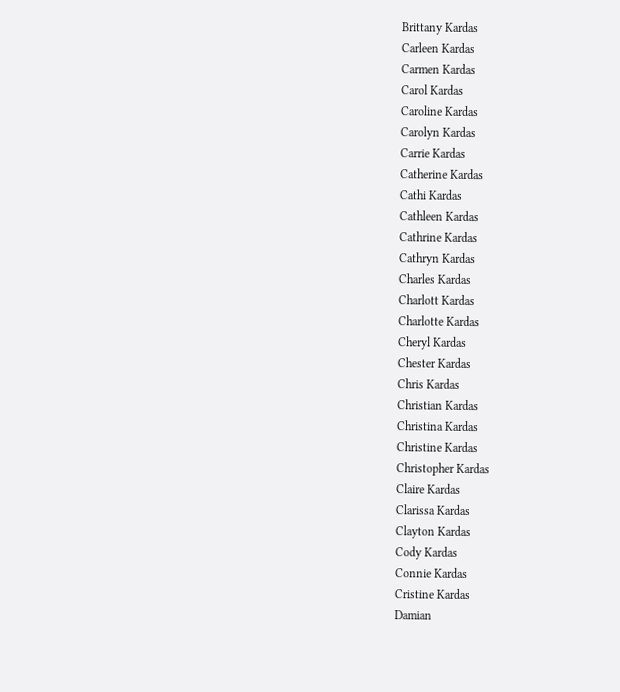Brittany Kardas
Carleen Kardas
Carmen Kardas
Carol Kardas
Caroline Kardas
Carolyn Kardas
Carrie Kardas
Catherine Kardas
Cathi Kardas
Cathleen Kardas
Cathrine Kardas
Cathryn Kardas
Charles Kardas
Charlott Kardas
Charlotte Kardas
Cheryl Kardas
Chester Kardas
Chris Kardas
Christian Kardas
Christina Kardas
Christine Kardas
Christopher Kardas
Claire Kardas
Clarissa Kardas
Clayton Kardas
Cody Kardas
Connie Kardas
Cristine Kardas
Damian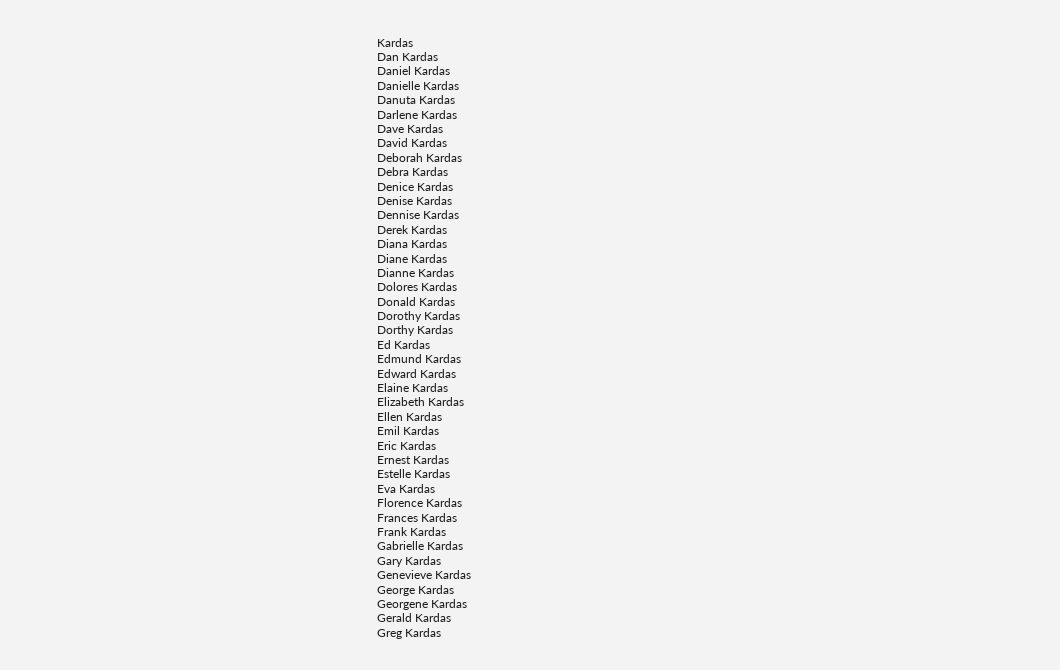Kardas
Dan Kardas
Daniel Kardas
Danielle Kardas
Danuta Kardas
Darlene Kardas
Dave Kardas
David Kardas
Deborah Kardas
Debra Kardas
Denice Kardas
Denise Kardas
Dennise Kardas
Derek Kardas
Diana Kardas
Diane Kardas
Dianne Kardas
Dolores Kardas
Donald Kardas
Dorothy Kardas
Dorthy Kardas
Ed Kardas
Edmund Kardas
Edward Kardas
Elaine Kardas
Elizabeth Kardas
Ellen Kardas
Emil Kardas
Eric Kardas
Ernest Kardas
Estelle Kardas
Eva Kardas
Florence Kardas
Frances Kardas
Frank Kardas
Gabrielle Kardas
Gary Kardas
Genevieve Kardas
George Kardas
Georgene Kardas
Gerald Kardas
Greg Kardas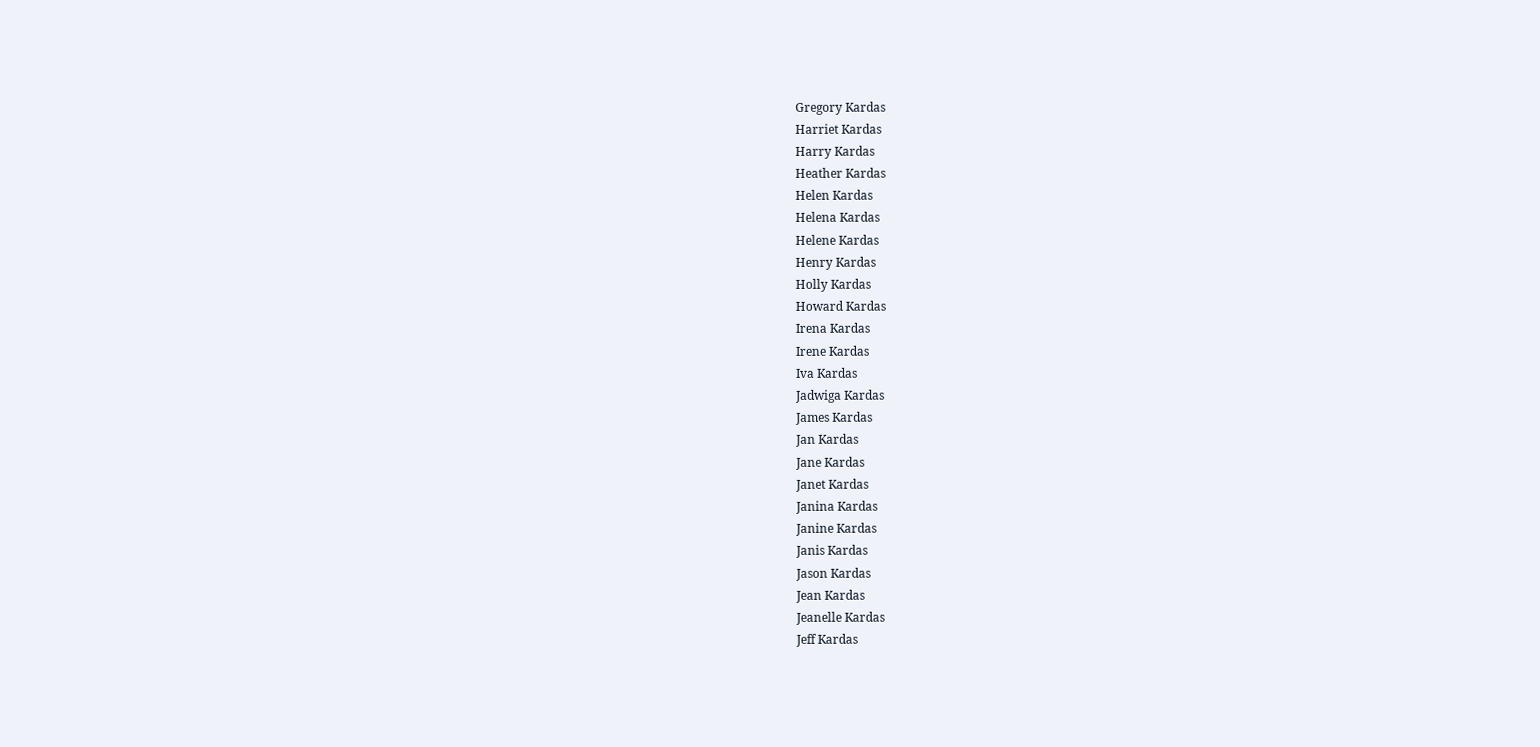Gregory Kardas
Harriet Kardas
Harry Kardas
Heather Kardas
Helen Kardas
Helena Kardas
Helene Kardas
Henry Kardas
Holly Kardas
Howard Kardas
Irena Kardas
Irene Kardas
Iva Kardas
Jadwiga Kardas
James Kardas
Jan Kardas
Jane Kardas
Janet Kardas
Janina Kardas
Janine Kardas
Janis Kardas
Jason Kardas
Jean Kardas
Jeanelle Kardas
Jeff Kardas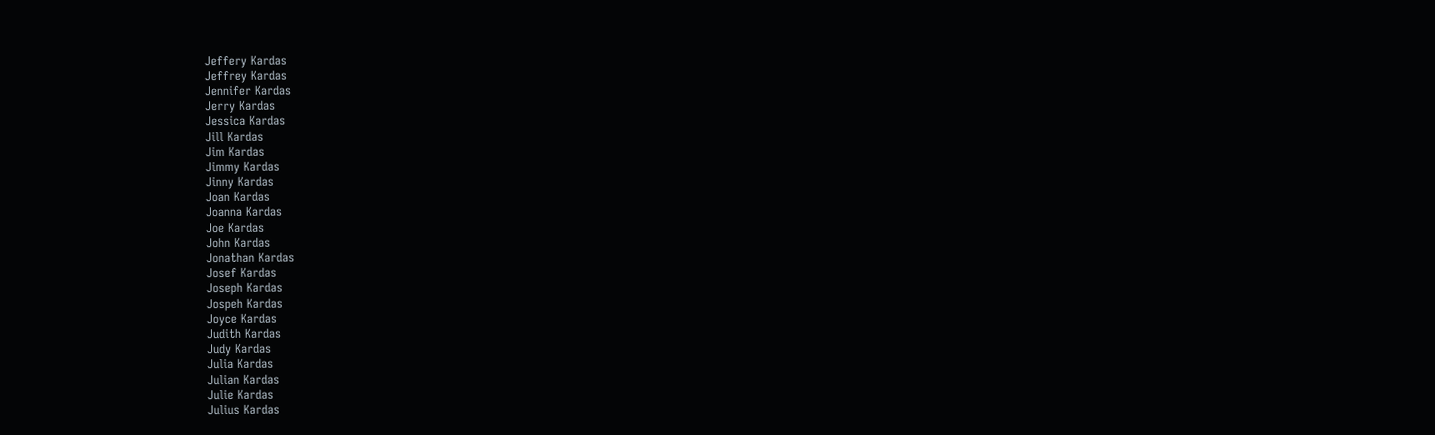Jeffery Kardas
Jeffrey Kardas
Jennifer Kardas
Jerry Kardas
Jessica Kardas
Jill Kardas
Jim Kardas
Jimmy Kardas
Jinny Kardas
Joan Kardas
Joanna Kardas
Joe Kardas
John Kardas
Jonathan Kardas
Josef Kardas
Joseph Kardas
Jospeh Kardas
Joyce Kardas
Judith Kardas
Judy Kardas
Julia Kardas
Julian Kardas
Julie Kardas
Julius Kardas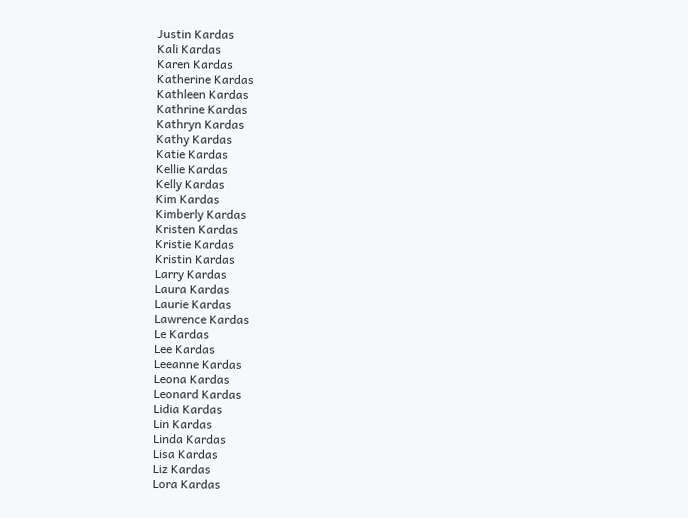Justin Kardas
Kali Kardas
Karen Kardas
Katherine Kardas
Kathleen Kardas
Kathrine Kardas
Kathryn Kardas
Kathy Kardas
Katie Kardas
Kellie Kardas
Kelly Kardas
Kim Kardas
Kimberly Kardas
Kristen Kardas
Kristie Kardas
Kristin Kardas
Larry Kardas
Laura Kardas
Laurie Kardas
Lawrence Kardas
Le Kardas
Lee Kardas
Leeanne Kardas
Leona Kardas
Leonard Kardas
Lidia Kardas
Lin Kardas
Linda Kardas
Lisa Kardas
Liz Kardas
Lora Kardas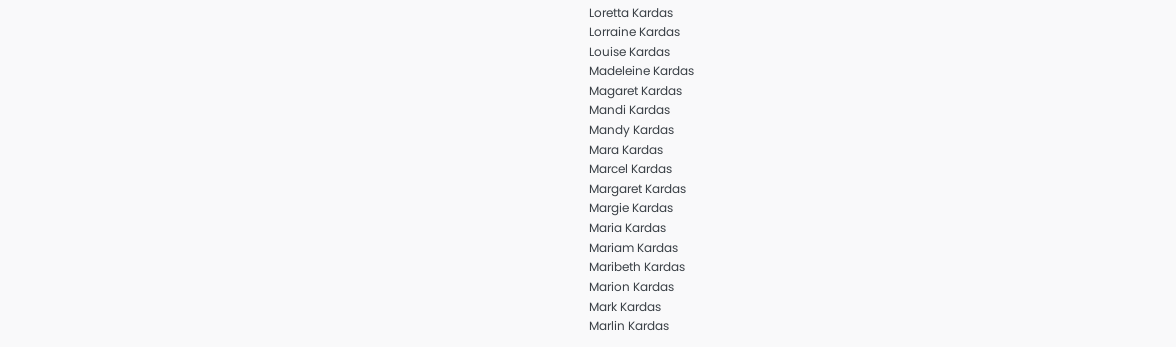Loretta Kardas
Lorraine Kardas
Louise Kardas
Madeleine Kardas
Magaret Kardas
Mandi Kardas
Mandy Kardas
Mara Kardas
Marcel Kardas
Margaret Kardas
Margie Kardas
Maria Kardas
Mariam Kardas
Maribeth Kardas
Marion Kardas
Mark Kardas
Marlin Kardas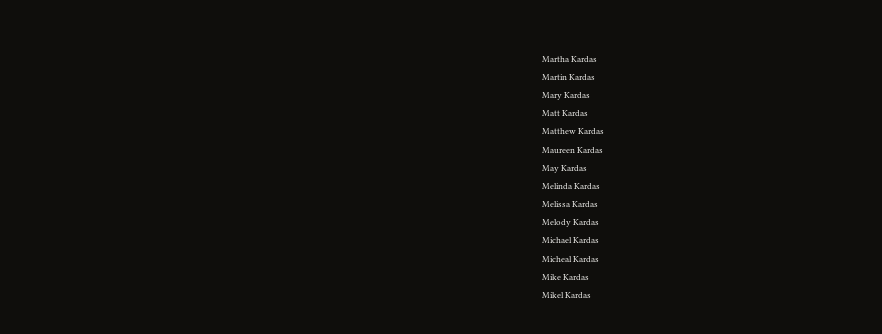Martha Kardas
Martin Kardas
Mary Kardas
Matt Kardas
Matthew Kardas
Maureen Kardas
May Kardas
Melinda Kardas
Melissa Kardas
Melody Kardas
Michael Kardas
Micheal Kardas
Mike Kardas
Mikel Kardas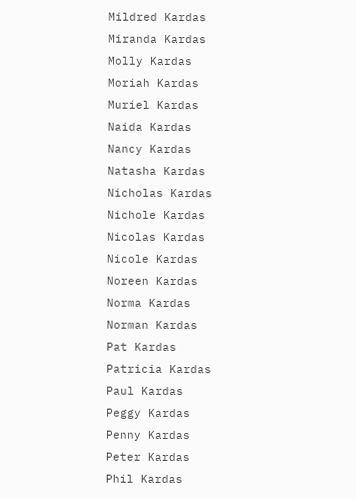Mildred Kardas
Miranda Kardas
Molly Kardas
Moriah Kardas
Muriel Kardas
Naida Kardas
Nancy Kardas
Natasha Kardas
Nicholas Kardas
Nichole Kardas
Nicolas Kardas
Nicole Kardas
Noreen Kardas
Norma Kardas
Norman Kardas
Pat Kardas
Patricia Kardas
Paul Kardas
Peggy Kardas
Penny Kardas
Peter Kardas
Phil Kardas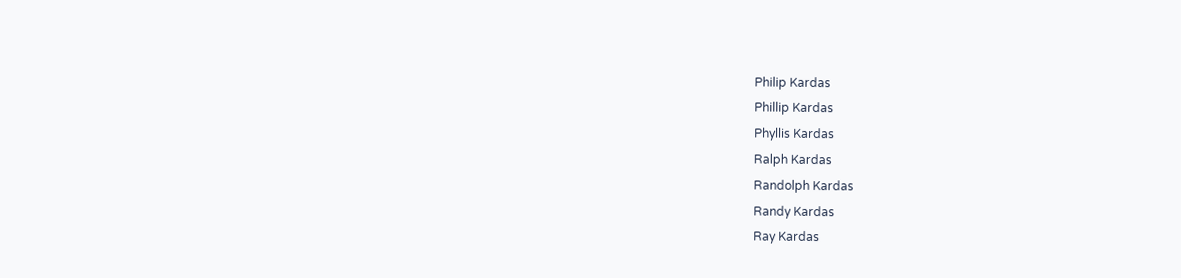Philip Kardas
Phillip Kardas
Phyllis Kardas
Ralph Kardas
Randolph Kardas
Randy Kardas
Ray Kardas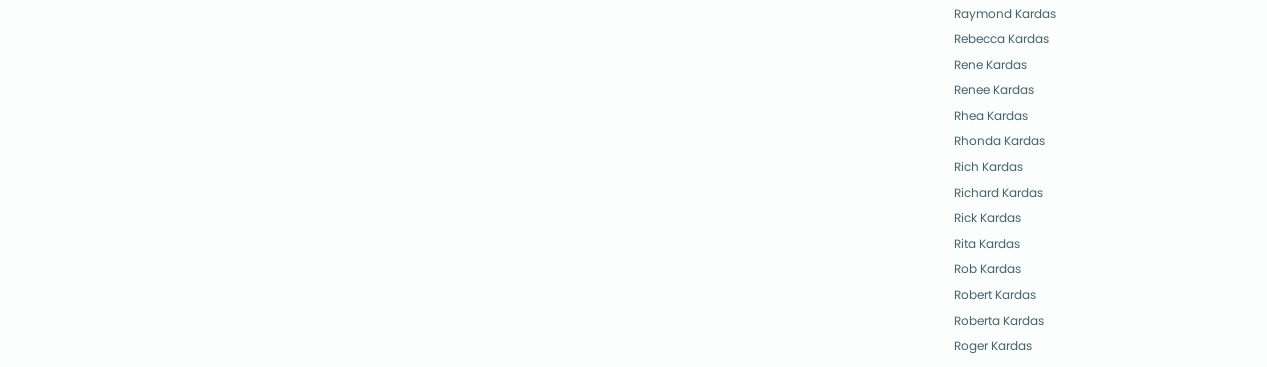Raymond Kardas
Rebecca Kardas
Rene Kardas
Renee Kardas
Rhea Kardas
Rhonda Kardas
Rich Kardas
Richard Kardas
Rick Kardas
Rita Kardas
Rob Kardas
Robert Kardas
Roberta Kardas
Roger Kardas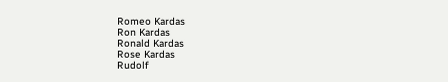Romeo Kardas
Ron Kardas
Ronald Kardas
Rose Kardas
Rudolf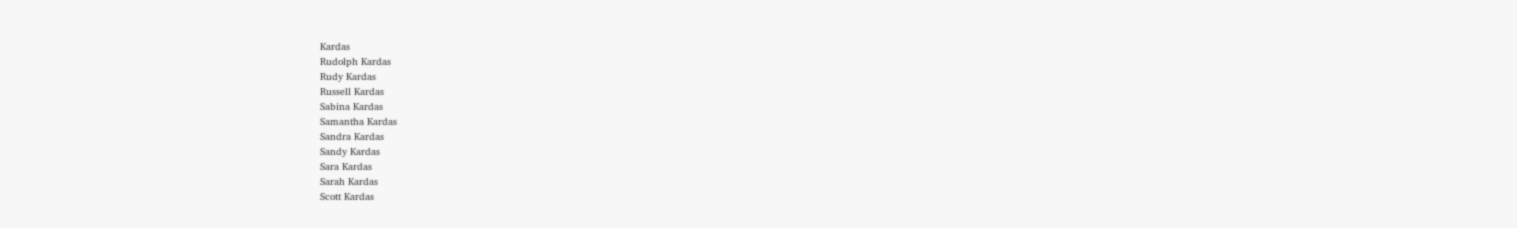Kardas
Rudolph Kardas
Rudy Kardas
Russell Kardas
Sabina Kardas
Samantha Kardas
Sandra Kardas
Sandy Kardas
Sara Kardas
Sarah Kardas
Scott Kardas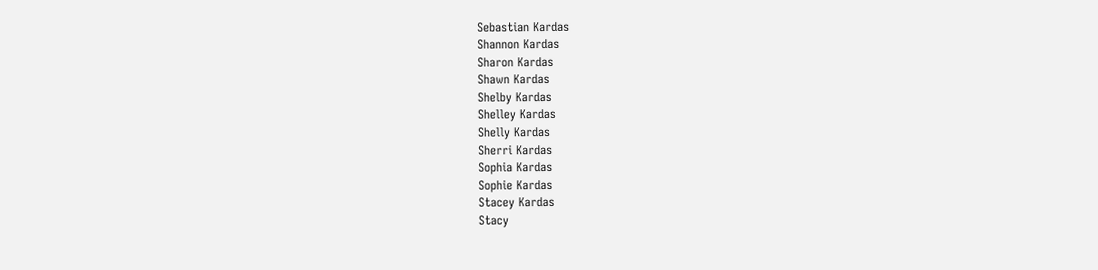Sebastian Kardas
Shannon Kardas
Sharon Kardas
Shawn Kardas
Shelby Kardas
Shelley Kardas
Shelly Kardas
Sherri Kardas
Sophia Kardas
Sophie Kardas
Stacey Kardas
Stacy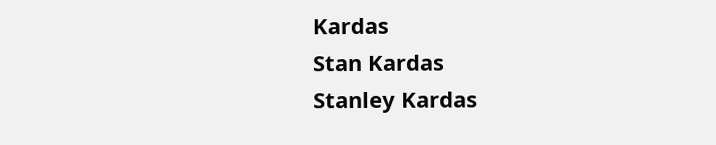Kardas
Stan Kardas
Stanley Kardas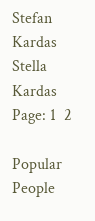Stefan Kardas
Stella Kardas
Page: 1  2

Popular People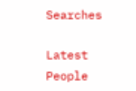Searches

Latest People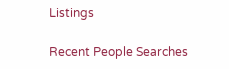Listings

Recent People Searches